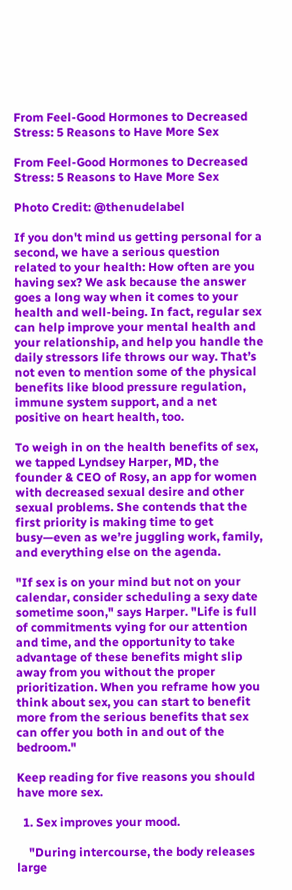From Feel-Good Hormones to Decreased Stress: 5 Reasons to Have More Sex

From Feel-Good Hormones to Decreased Stress: 5 Reasons to Have More Sex

Photo Credit: @thenudelabel

If you don't mind us getting personal for a second, we have a serious question related to your health: How often are you having sex? We ask because the answer goes a long way when it comes to your health and well-being. In fact, regular sex can help improve your mental health and your relationship, and help you handle the daily stressors life throws our way. That’s not even to mention some of the physical benefits like blood pressure regulation, immune system support, and a net positive on heart health, too.

To weigh in on the health benefits of sex, we tapped Lyndsey Harper, MD, the founder & CEO of Rosy, an app for women with decreased sexual desire and other sexual problems. She contends that the first priority is making time to get busy—even as we’re juggling work, family, and everything else on the agenda.

"If sex is on your mind but not on your calendar, consider scheduling a sexy date sometime soon," says Harper. "Life is full of commitments vying for our attention and time, and the opportunity to take advantage of these benefits might slip away from you without the proper prioritization. When you reframe how you think about sex, you can start to benefit more from the serious benefits that sex can offer you both in and out of the bedroom."

Keep reading for five reasons you should have more sex.

  1. Sex improves your mood.

    "During intercourse, the body releases large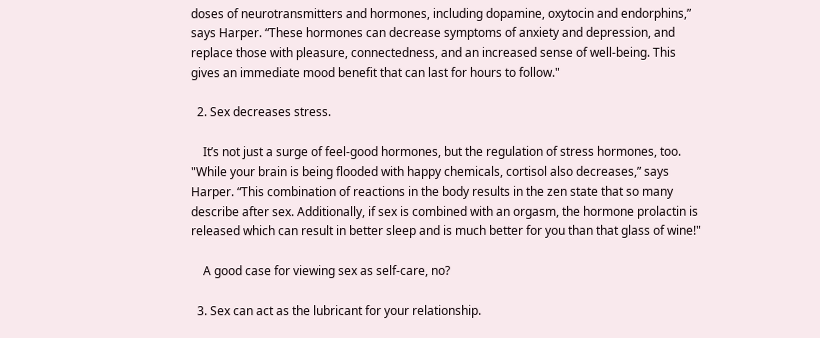doses of neurotransmitters and hormones, including dopamine, oxytocin and endorphins,” says Harper. “These hormones can decrease symptoms of anxiety and depression, and replace those with pleasure, connectedness, and an increased sense of well-being. This gives an immediate mood benefit that can last for hours to follow."

  2. Sex decreases stress.

    It’s not just a surge of feel-good hormones, but the regulation of stress hormones, too. "While your brain is being flooded with happy chemicals, cortisol also decreases,” says Harper. “This combination of reactions in the body results in the zen state that so many describe after sex. Additionally, if sex is combined with an orgasm, the hormone prolactin is released which can result in better sleep and is much better for you than that glass of wine!"

    A good case for viewing sex as self-care, no?

  3. Sex can act as the lubricant for your relationship.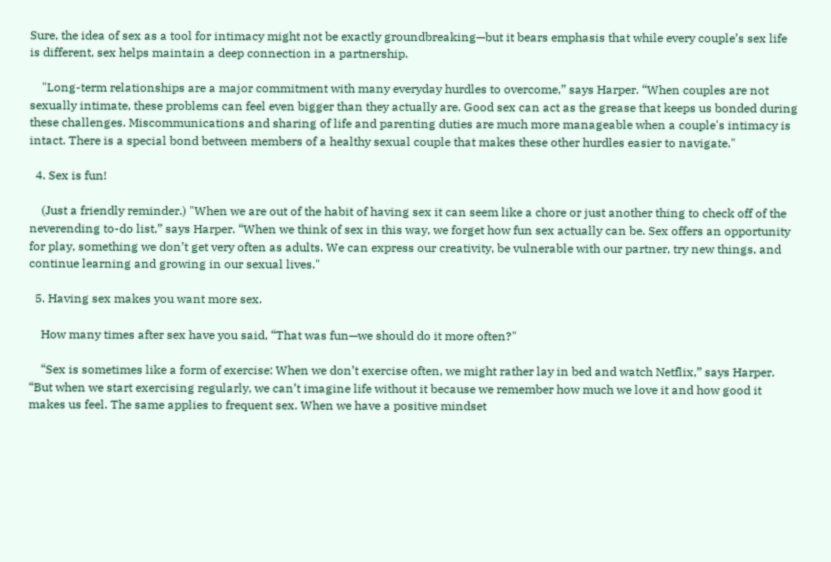Sure, the idea of sex as a tool for intimacy might not be exactly groundbreaking—but it bears emphasis that while every couple’s sex life is different, sex helps maintain a deep connection in a partnership.

    "Long-term relationships are a major commitment with many everyday hurdles to overcome,” says Harper. “When couples are not sexually intimate, these problems can feel even bigger than they actually are. Good sex can act as the grease that keeps us bonded during these challenges. Miscommunications and sharing of life and parenting duties are much more manageable when a couple's intimacy is intact. There is a special bond between members of a healthy sexual couple that makes these other hurdles easier to navigate."

  4. Sex is fun!

    (Just a friendly reminder.) "When we are out of the habit of having sex it can seem like a chore or just another thing to check off of the neverending to-do list,” says Harper. “When we think of sex in this way, we forget how fun sex actually can be. Sex offers an opportunity for play, something we don’t get very often as adults. We can express our creativity, be vulnerable with our partner, try new things, and continue learning and growing in our sexual lives."

  5. Having sex makes you want more sex.

    How many times after sex have you said, “That was fun—we should do it more often?"

    “Sex is sometimes like a form of exercise: When we don’t exercise often, we might rather lay in bed and watch Netflix,” says Harper. “But when we start exercising regularly, we can’t imagine life without it because we remember how much we love it and how good it makes us feel. The same applies to frequent sex. When we have a positive mindset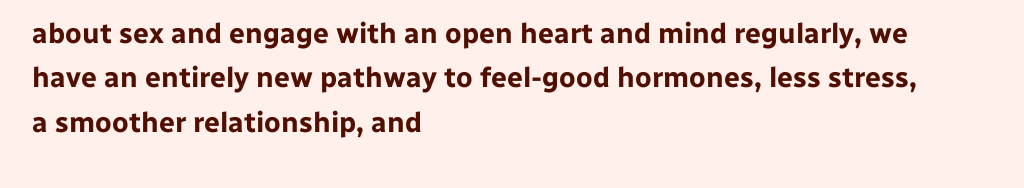about sex and engage with an open heart and mind regularly, we have an entirely new pathway to feel-good hormones, less stress, a smoother relationship, and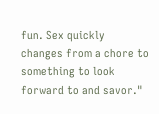fun. Sex quickly changes from a chore to something to look forward to and savor."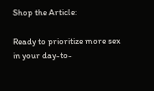Shop the Article:

Ready to prioritize more sex in your day-to-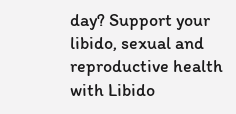day? Support your libido, sexual and reproductive health with Libido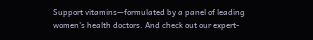Support vitamins—formulated by a panel of leading women's health doctors. And check out our expert-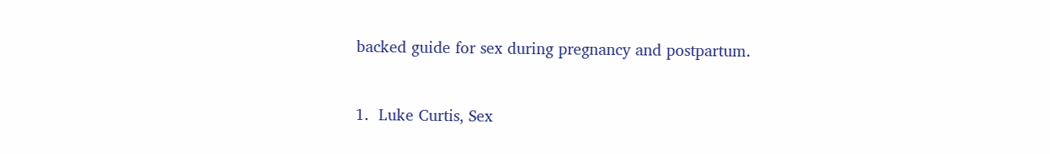backed guide for sex during pregnancy and postpartum.


1.  Luke Curtis, Sex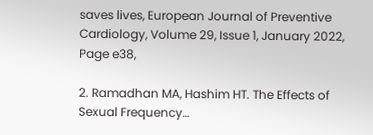saves lives, European Journal of Preventive Cardiology, Volume 29, Issue 1, January 2022, Page e38,

2. Ramadhan MA, Hashim HT. The Effects of Sexual Frequency…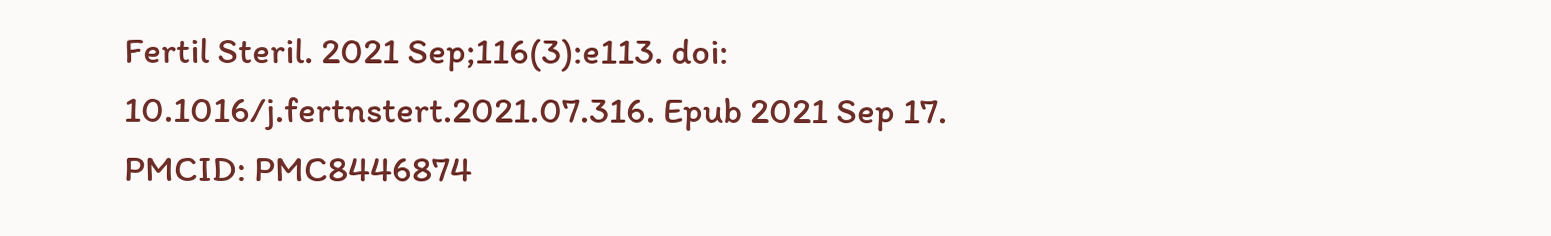Fertil Steril. 2021 Sep;116(3):e113. doi: 10.1016/j.fertnstert.2021.07.316. Epub 2021 Sep 17. PMCID: PMC8446874